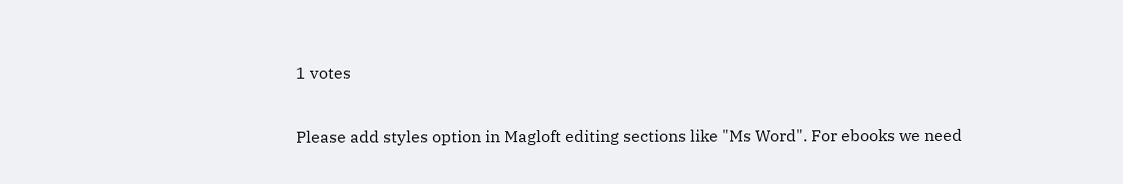1 votes

Please add styles option in Magloft editing sections like "Ms Word". For ebooks we need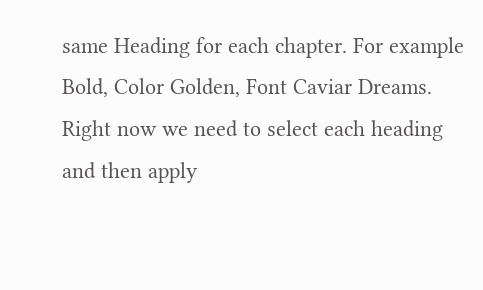same Heading for each chapter. For example Bold, Color Golden, Font Caviar Dreams.
Right now we need to select each heading and then apply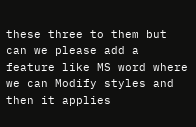these three to them but can we please add a feature like MS word where we can Modify styles and then it applies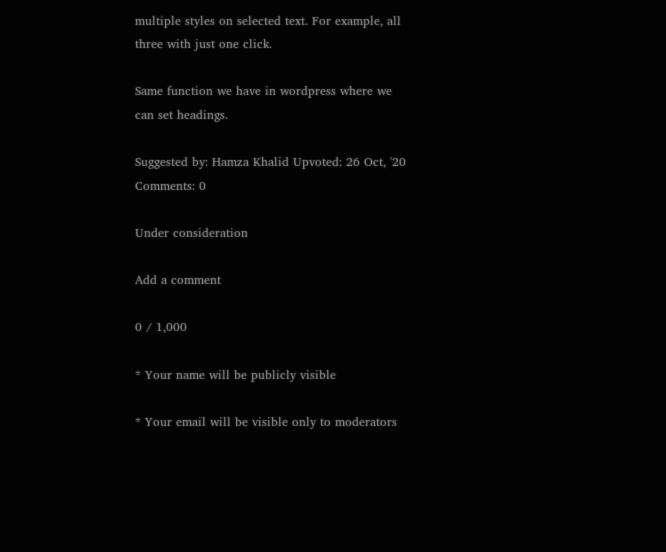multiple styles on selected text. For example, all three with just one click.

Same function we have in wordpress where we can set headings.

Suggested by: Hamza Khalid Upvoted: 26 Oct, '20 Comments: 0

Under consideration

Add a comment

0 / 1,000

* Your name will be publicly visible

* Your email will be visible only to moderators